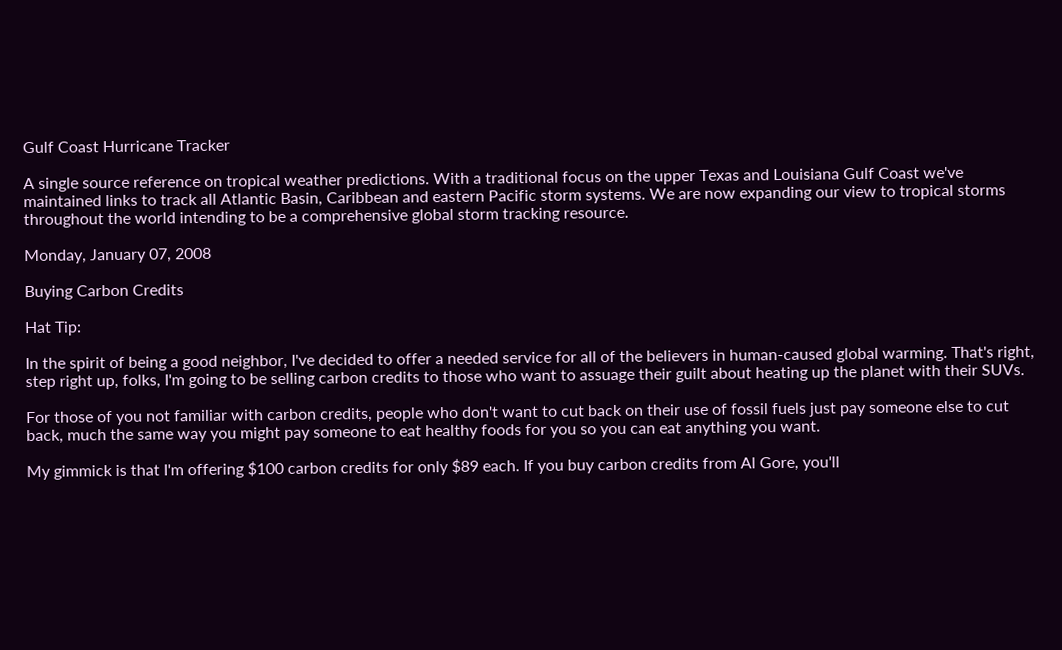Gulf Coast Hurricane Tracker

A single source reference on tropical weather predictions. With a traditional focus on the upper Texas and Louisiana Gulf Coast we've maintained links to track all Atlantic Basin, Caribbean and eastern Pacific storm systems. We are now expanding our view to tropical storms throughout the world intending to be a comprehensive global storm tracking resource.

Monday, January 07, 2008

Buying Carbon Credits

Hat Tip:

In the spirit of being a good neighbor, I've decided to offer a needed service for all of the believers in human-caused global warming. That's right, step right up, folks, I'm going to be selling carbon credits to those who want to assuage their guilt about heating up the planet with their SUVs.

For those of you not familiar with carbon credits, people who don't want to cut back on their use of fossil fuels just pay someone else to cut back, much the same way you might pay someone to eat healthy foods for you so you can eat anything you want.

My gimmick is that I'm offering $100 carbon credits for only $89 each. If you buy carbon credits from Al Gore, you'll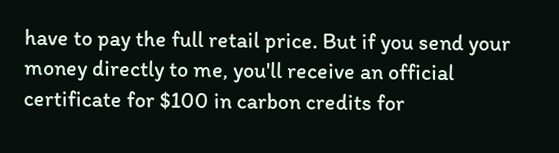have to pay the full retail price. But if you send your money directly to me, you'll receive an official certificate for $100 in carbon credits for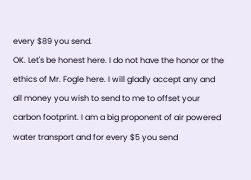every $89 you send.
OK. Let's be honest here. I do not have the honor or the ethics of Mr. Fogle here. I will gladly accept any and all money you wish to send to me to offset your carbon footprint. I am a big proponent of air powered water transport and for every $5 you send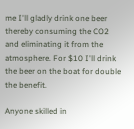me I'll gladly drink one beer thereby consuming the CO2 and eliminating it from the atmosphere. For $10 I'll drink the beer on the boat for double the benefit.

Anyone skilled in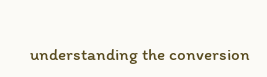understanding the conversion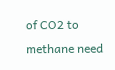of CO2 to methane need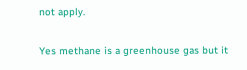not apply.

Yes methane is a greenhouse gas but it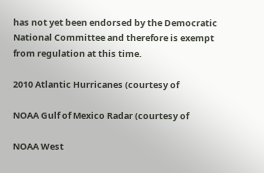has not yet been endorsed by the Democratic National Committee and therefore is exempt from regulation at this time.

2010 Atlantic Hurricanes (courtesy of

NOAA Gulf of Mexico Radar (courtesy of

NOAA West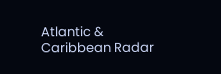Atlantic & Caribbean Radar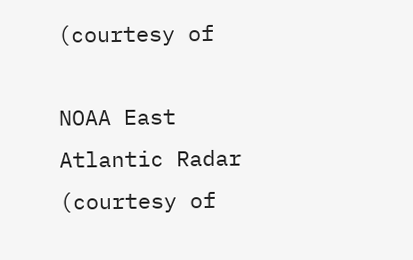(courtesy of

NOAA East Atlantic Radar (courtesy of